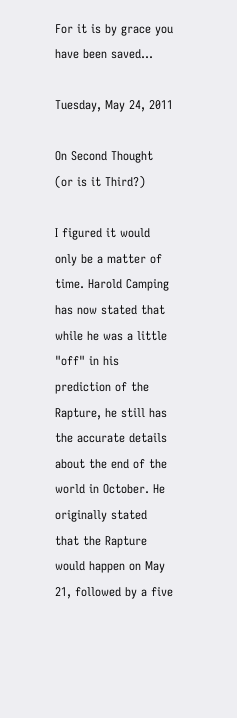For it is by grace you have been saved...

Tuesday, May 24, 2011

On Second Thought (or is it Third?)

I figured it would only be a matter of time. Harold Camping has now stated that while he was a little "off" in his prediction of the Rapture, he still has the accurate details about the end of the world in October. He originally stated that the Rapture would happen on May 21, followed by a five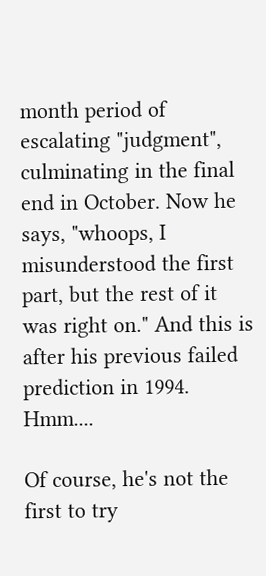month period of escalating "judgment", culminating in the final end in October. Now he says, "whoops, I misunderstood the first part, but the rest of it was right on." And this is after his previous failed prediction in 1994. Hmm....

Of course, he's not the first to try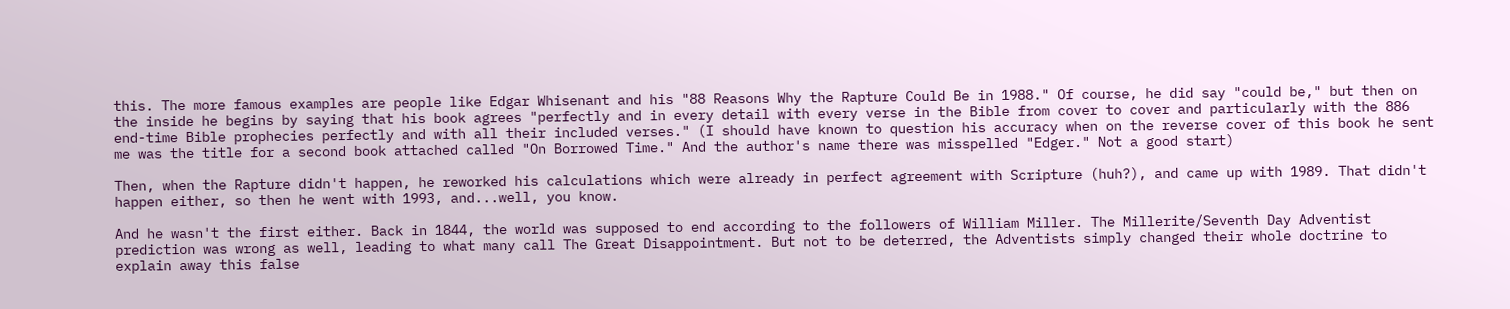this. The more famous examples are people like Edgar Whisenant and his "88 Reasons Why the Rapture Could Be in 1988." Of course, he did say "could be," but then on the inside he begins by saying that his book agrees "perfectly and in every detail with every verse in the Bible from cover to cover and particularly with the 886 end-time Bible prophecies perfectly and with all their included verses." (I should have known to question his accuracy when on the reverse cover of this book he sent me was the title for a second book attached called "On Borrowed Time." And the author's name there was misspelled "Edger." Not a good start)

Then, when the Rapture didn't happen, he reworked his calculations which were already in perfect agreement with Scripture (huh?), and came up with 1989. That didn't happen either, so then he went with 1993, and...well, you know.

And he wasn't the first either. Back in 1844, the world was supposed to end according to the followers of William Miller. The Millerite/Seventh Day Adventist prediction was wrong as well, leading to what many call The Great Disappointment. But not to be deterred, the Adventists simply changed their whole doctrine to explain away this false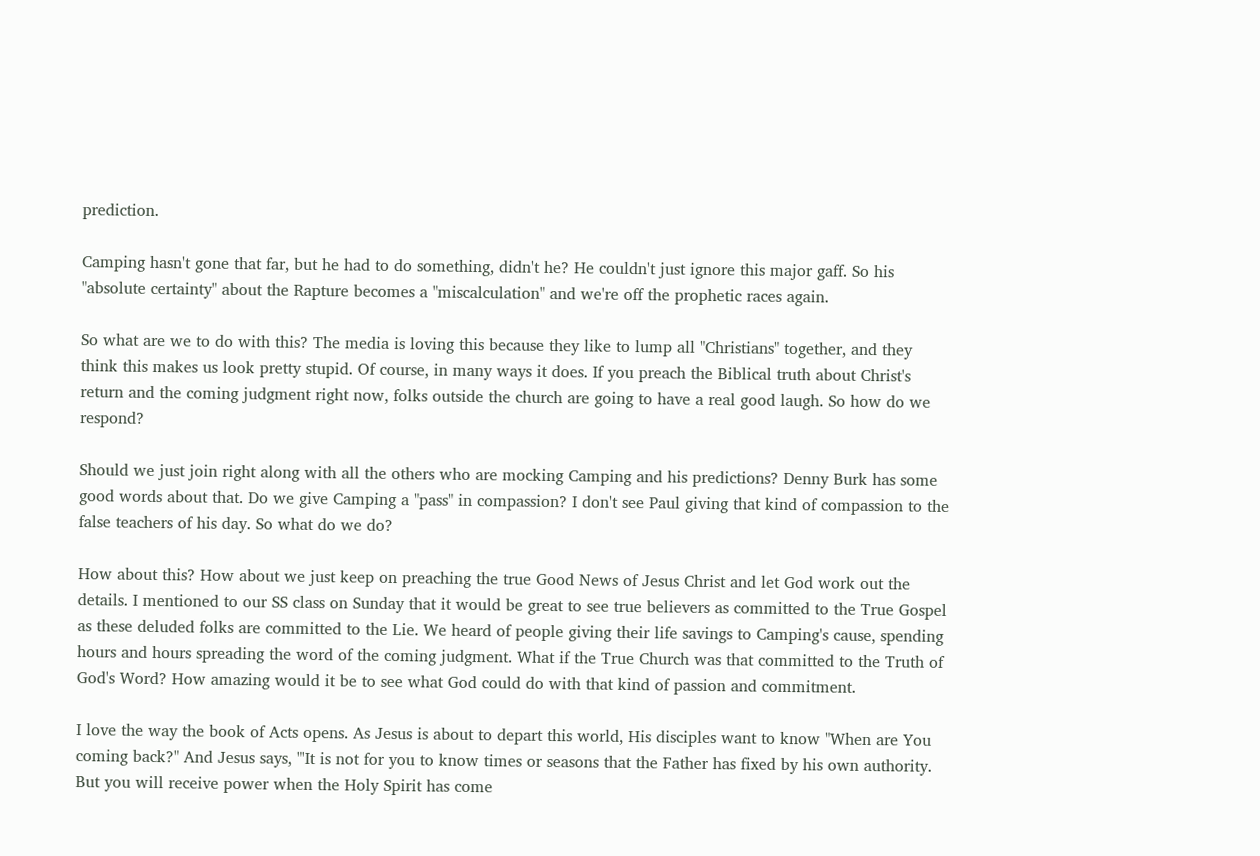prediction.

Camping hasn't gone that far, but he had to do something, didn't he? He couldn't just ignore this major gaff. So his "absolute certainty" about the Rapture becomes a "miscalculation" and we're off the prophetic races again.

So what are we to do with this? The media is loving this because they like to lump all "Christians" together, and they think this makes us look pretty stupid. Of course, in many ways it does. If you preach the Biblical truth about Christ's return and the coming judgment right now, folks outside the church are going to have a real good laugh. So how do we respond?

Should we just join right along with all the others who are mocking Camping and his predictions? Denny Burk has some good words about that. Do we give Camping a "pass" in compassion? I don't see Paul giving that kind of compassion to the false teachers of his day. So what do we do?

How about this? How about we just keep on preaching the true Good News of Jesus Christ and let God work out the details. I mentioned to our SS class on Sunday that it would be great to see true believers as committed to the True Gospel as these deluded folks are committed to the Lie. We heard of people giving their life savings to Camping's cause, spending hours and hours spreading the word of the coming judgment. What if the True Church was that committed to the Truth of God's Word? How amazing would it be to see what God could do with that kind of passion and commitment.

I love the way the book of Acts opens. As Jesus is about to depart this world, His disciples want to know "When are You coming back?" And Jesus says, "'It is not for you to know times or seasons that the Father has fixed by his own authority. But you will receive power when the Holy Spirit has come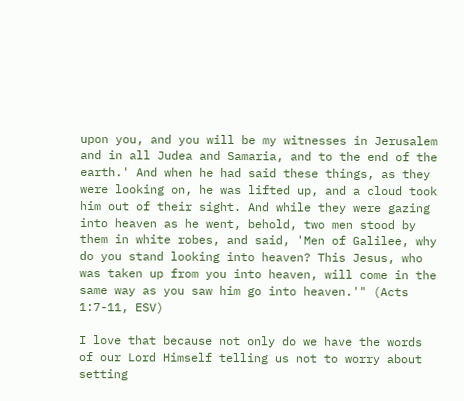upon you, and you will be my witnesses in Jerusalem and in all Judea and Samaria, and to the end of the earth.' And when he had said these things, as they were looking on, he was lifted up, and a cloud took him out of their sight. And while they were gazing into heaven as he went, behold, two men stood by them in white robes, and said, 'Men of Galilee, why do you stand looking into heaven? This Jesus, who was taken up from you into heaven, will come in the same way as you saw him go into heaven.'" (Acts 1:7-11, ESV)

I love that because not only do we have the words of our Lord Himself telling us not to worry about setting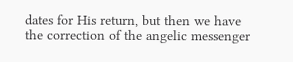dates for His return, but then we have the correction of the angelic messenger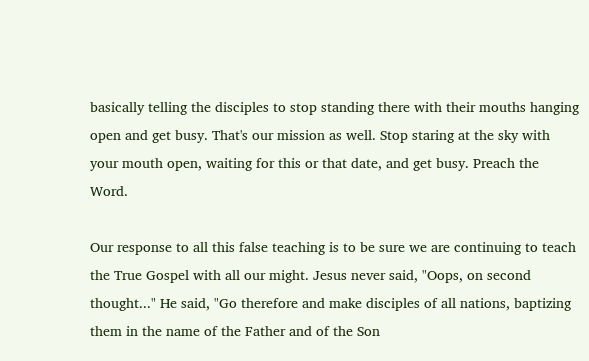basically telling the disciples to stop standing there with their mouths hanging open and get busy. That's our mission as well. Stop staring at the sky with your mouth open, waiting for this or that date, and get busy. Preach the Word.

Our response to all this false teaching is to be sure we are continuing to teach the True Gospel with all our might. Jesus never said, "Oops, on second thought..." He said, "Go therefore and make disciples of all nations, baptizing them in the name of the Father and of the Son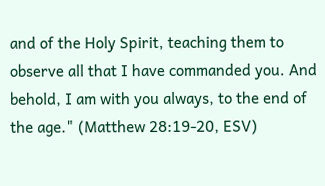and of the Holy Spirit, teaching them to observe all that I have commanded you. And behold, I am with you always, to the end of the age." (Matthew 28:19-20, ESV)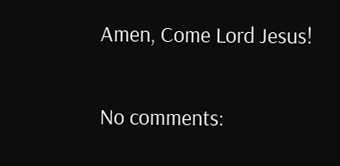Amen, Come Lord Jesus!

No comments: